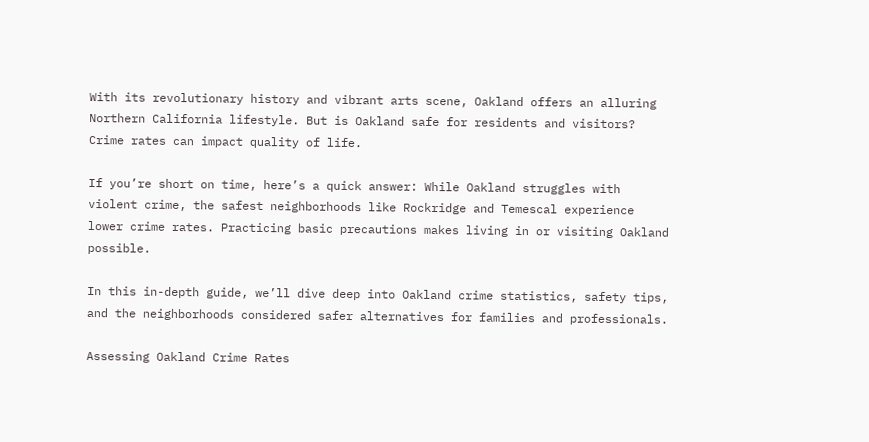With its revolutionary history and vibrant arts scene, Oakland offers an alluring Northern California lifestyle. But is Oakland safe for residents and visitors? Crime rates can impact quality of life.

If you’re short on time, here’s a quick answer: While Oakland struggles with violent crime, the safest neighborhoods like Rockridge and Temescal experience lower crime rates. Practicing basic precautions makes living in or visiting Oakland possible.

In this in-depth guide, we’ll dive deep into Oakland crime statistics, safety tips, and the neighborhoods considered safer alternatives for families and professionals.

Assessing Oakland Crime Rates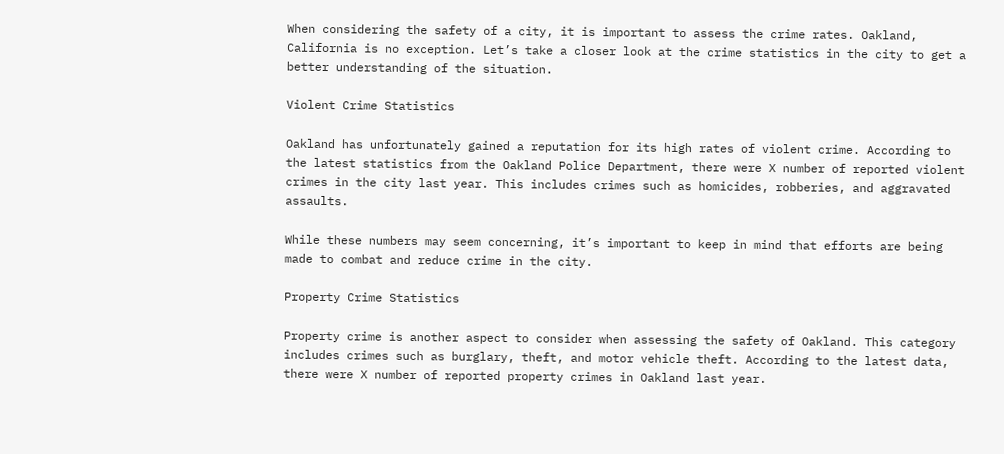When considering the safety of a city, it is important to assess the crime rates. Oakland, California is no exception. Let’s take a closer look at the crime statistics in the city to get a better understanding of the situation.

Violent Crime Statistics

Oakland has unfortunately gained a reputation for its high rates of violent crime. According to the latest statistics from the Oakland Police Department, there were X number of reported violent crimes in the city last year. This includes crimes such as homicides, robberies, and aggravated assaults.

While these numbers may seem concerning, it’s important to keep in mind that efforts are being made to combat and reduce crime in the city.

Property Crime Statistics

Property crime is another aspect to consider when assessing the safety of Oakland. This category includes crimes such as burglary, theft, and motor vehicle theft. According to the latest data, there were X number of reported property crimes in Oakland last year.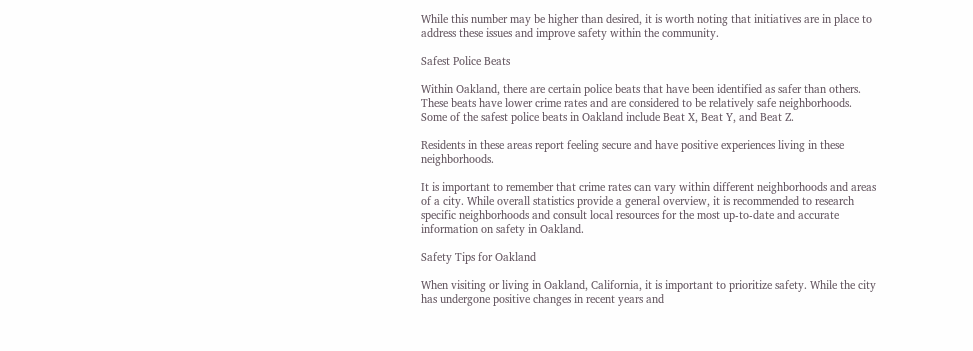While this number may be higher than desired, it is worth noting that initiatives are in place to address these issues and improve safety within the community.

Safest Police Beats

Within Oakland, there are certain police beats that have been identified as safer than others. These beats have lower crime rates and are considered to be relatively safe neighborhoods. Some of the safest police beats in Oakland include Beat X, Beat Y, and Beat Z.

Residents in these areas report feeling secure and have positive experiences living in these neighborhoods.

It is important to remember that crime rates can vary within different neighborhoods and areas of a city. While overall statistics provide a general overview, it is recommended to research specific neighborhoods and consult local resources for the most up-to-date and accurate information on safety in Oakland.

Safety Tips for Oakland

When visiting or living in Oakland, California, it is important to prioritize safety. While the city has undergone positive changes in recent years and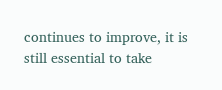continues to improve, it is still essential to take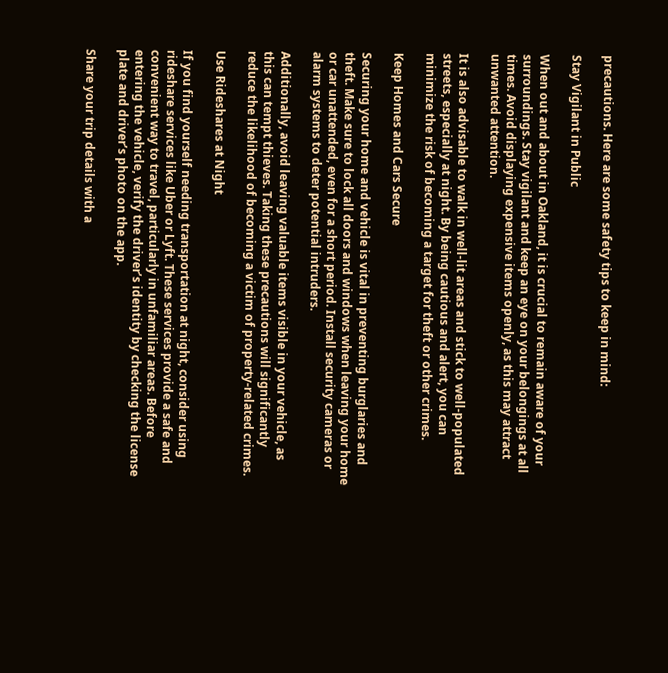precautions. Here are some safety tips to keep in mind:

Stay Vigilant in Public

When out and about in Oakland, it is crucial to remain aware of your surroundings. Stay vigilant and keep an eye on your belongings at all times. Avoid displaying expensive items openly, as this may attract unwanted attention.

It is also advisable to walk in well-lit areas and stick to well-populated streets, especially at night. By being cautious and alert, you can minimize the risk of becoming a target for theft or other crimes.

Keep Homes and Cars Secure

Securing your home and vehicle is vital in preventing burglaries and theft. Make sure to lock all doors and windows when leaving your home or car unattended, even for a short period. Install security cameras or alarm systems to deter potential intruders.

Additionally, avoid leaving valuable items visible in your vehicle, as this can tempt thieves. Taking these precautions will significantly reduce the likelihood of becoming a victim of property-related crimes.

Use Rideshares at Night

If you find yourself needing transportation at night, consider using rideshare services like Uber or Lyft. These services provide a safe and convenient way to travel, particularly in unfamiliar areas. Before entering the vehicle, verify the driver’s identity by checking the license plate and driver’s photo on the app.

Share your trip details with a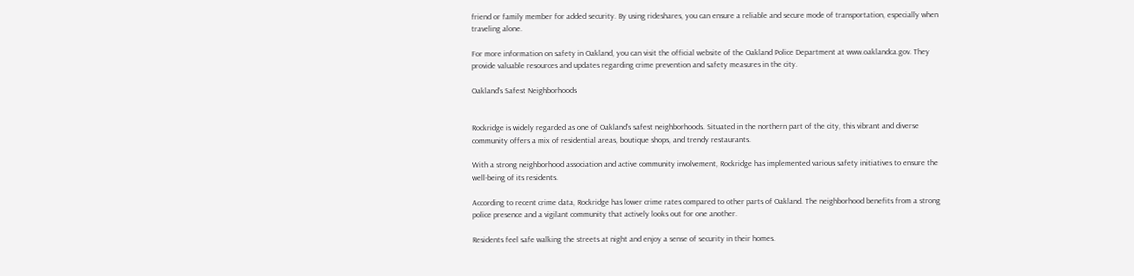friend or family member for added security. By using rideshares, you can ensure a reliable and secure mode of transportation, especially when traveling alone.

For more information on safety in Oakland, you can visit the official website of the Oakland Police Department at www.oaklandca.gov. They provide valuable resources and updates regarding crime prevention and safety measures in the city.

Oakland’s Safest Neighborhoods


Rockridge is widely regarded as one of Oakland’s safest neighborhoods. Situated in the northern part of the city, this vibrant and diverse community offers a mix of residential areas, boutique shops, and trendy restaurants.

With a strong neighborhood association and active community involvement, Rockridge has implemented various safety initiatives to ensure the well-being of its residents.

According to recent crime data, Rockridge has lower crime rates compared to other parts of Oakland. The neighborhood benefits from a strong police presence and a vigilant community that actively looks out for one another.

Residents feel safe walking the streets at night and enjoy a sense of security in their homes.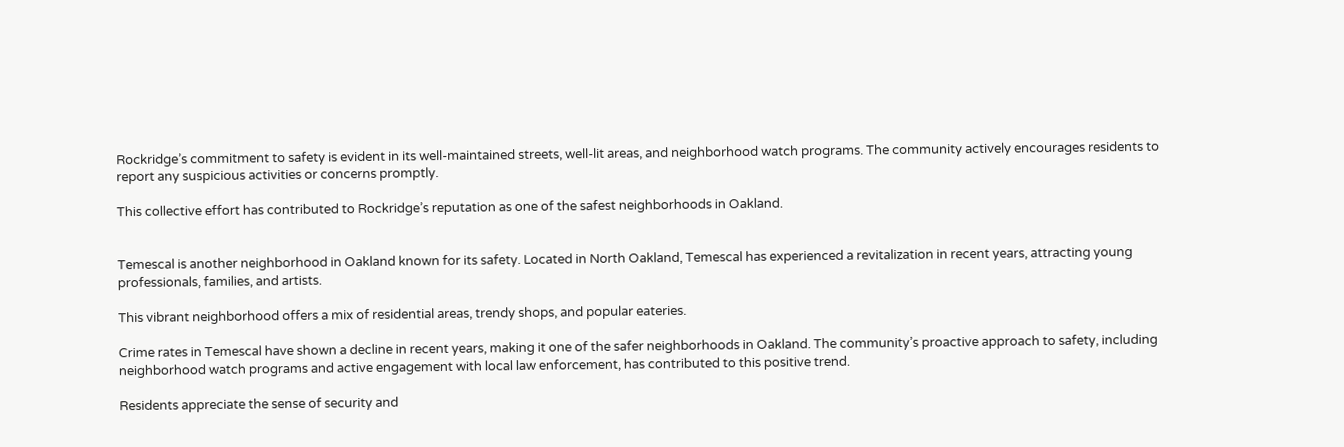Rockridge’s commitment to safety is evident in its well-maintained streets, well-lit areas, and neighborhood watch programs. The community actively encourages residents to report any suspicious activities or concerns promptly.

This collective effort has contributed to Rockridge’s reputation as one of the safest neighborhoods in Oakland.


Temescal is another neighborhood in Oakland known for its safety. Located in North Oakland, Temescal has experienced a revitalization in recent years, attracting young professionals, families, and artists.

This vibrant neighborhood offers a mix of residential areas, trendy shops, and popular eateries.

Crime rates in Temescal have shown a decline in recent years, making it one of the safer neighborhoods in Oakland. The community’s proactive approach to safety, including neighborhood watch programs and active engagement with local law enforcement, has contributed to this positive trend.

Residents appreciate the sense of security and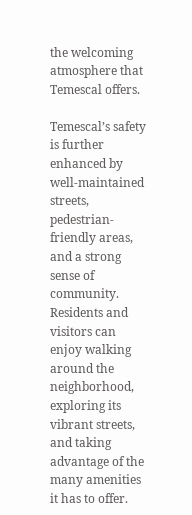the welcoming atmosphere that Temescal offers.

Temescal’s safety is further enhanced by well-maintained streets, pedestrian-friendly areas, and a strong sense of community. Residents and visitors can enjoy walking around the neighborhood, exploring its vibrant streets, and taking advantage of the many amenities it has to offer.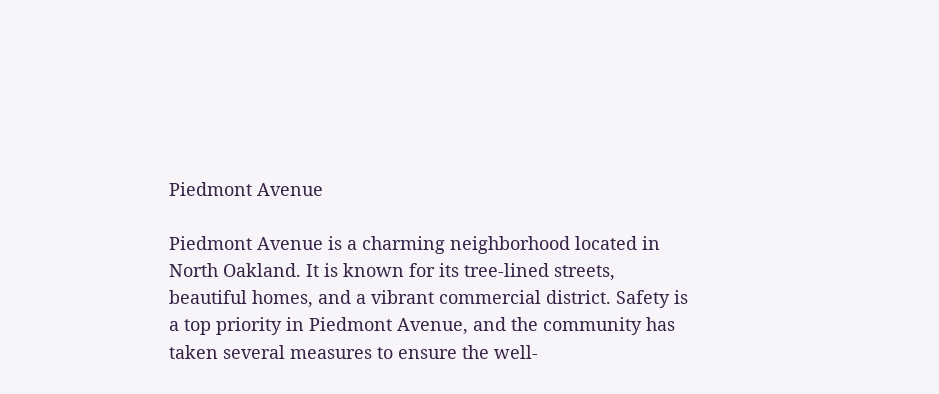Piedmont Avenue

Piedmont Avenue is a charming neighborhood located in North Oakland. It is known for its tree-lined streets, beautiful homes, and a vibrant commercial district. Safety is a top priority in Piedmont Avenue, and the community has taken several measures to ensure the well-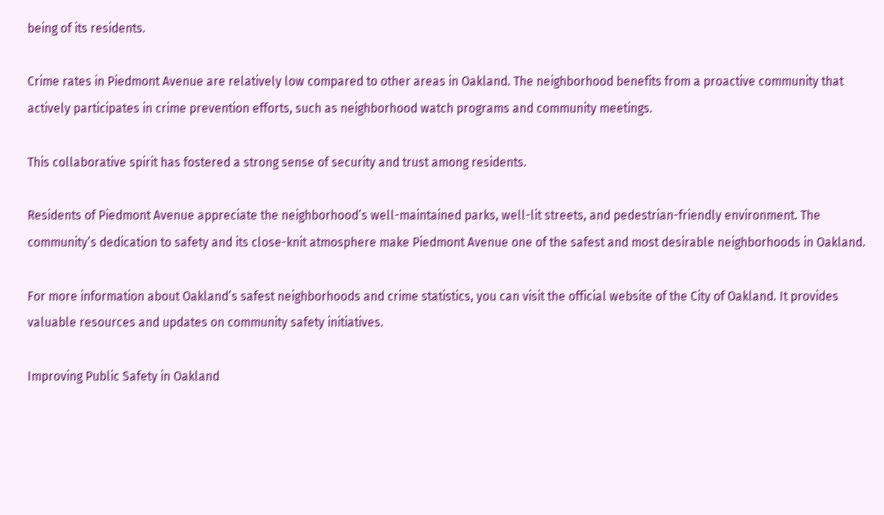being of its residents.

Crime rates in Piedmont Avenue are relatively low compared to other areas in Oakland. The neighborhood benefits from a proactive community that actively participates in crime prevention efforts, such as neighborhood watch programs and community meetings.

This collaborative spirit has fostered a strong sense of security and trust among residents.

Residents of Piedmont Avenue appreciate the neighborhood’s well-maintained parks, well-lit streets, and pedestrian-friendly environment. The community’s dedication to safety and its close-knit atmosphere make Piedmont Avenue one of the safest and most desirable neighborhoods in Oakland.

For more information about Oakland’s safest neighborhoods and crime statistics, you can visit the official website of the City of Oakland. It provides valuable resources and updates on community safety initiatives.

Improving Public Safety in Oakland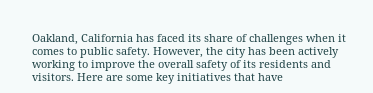Oakland, California has faced its share of challenges when it comes to public safety. However, the city has been actively working to improve the overall safety of its residents and visitors. Here are some key initiatives that have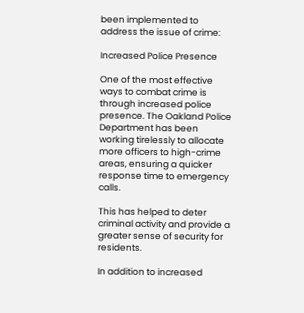been implemented to address the issue of crime:

Increased Police Presence

One of the most effective ways to combat crime is through increased police presence. The Oakland Police Department has been working tirelessly to allocate more officers to high-crime areas, ensuring a quicker response time to emergency calls.

This has helped to deter criminal activity and provide a greater sense of security for residents.

In addition to increased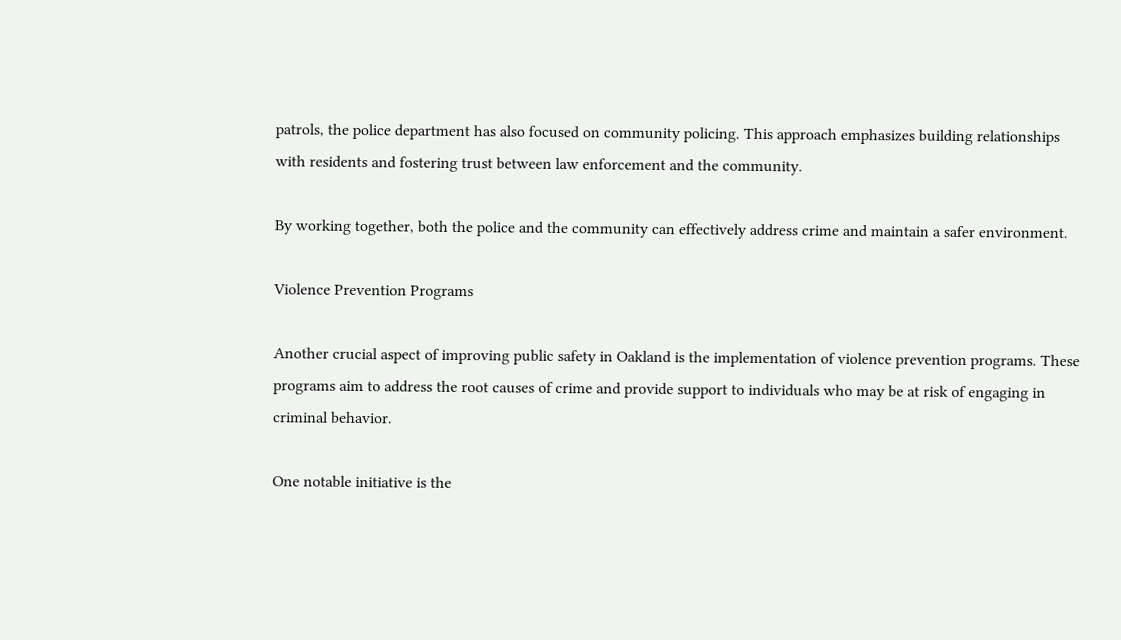patrols, the police department has also focused on community policing. This approach emphasizes building relationships with residents and fostering trust between law enforcement and the community.

By working together, both the police and the community can effectively address crime and maintain a safer environment.

Violence Prevention Programs

Another crucial aspect of improving public safety in Oakland is the implementation of violence prevention programs. These programs aim to address the root causes of crime and provide support to individuals who may be at risk of engaging in criminal behavior.

One notable initiative is the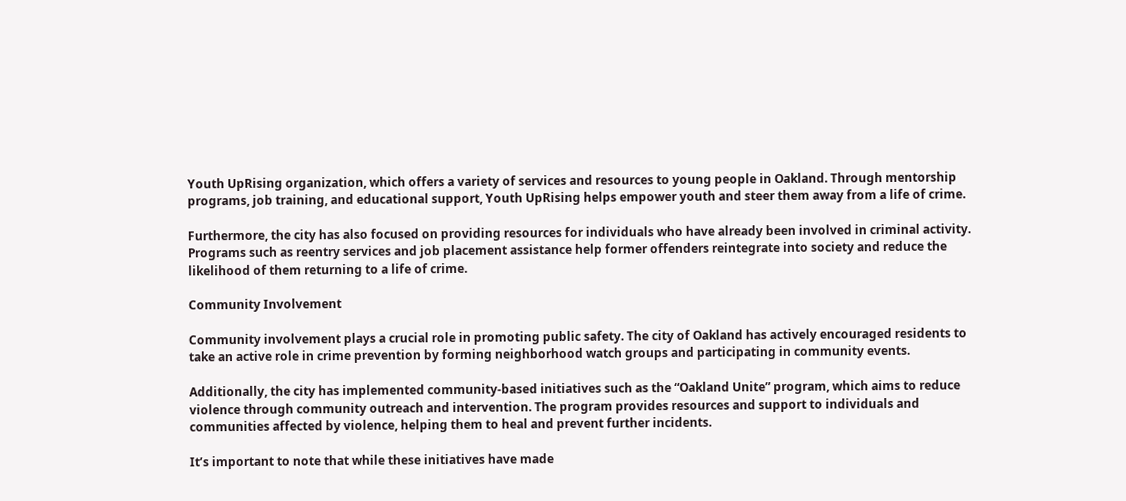Youth UpRising organization, which offers a variety of services and resources to young people in Oakland. Through mentorship programs, job training, and educational support, Youth UpRising helps empower youth and steer them away from a life of crime.

Furthermore, the city has also focused on providing resources for individuals who have already been involved in criminal activity. Programs such as reentry services and job placement assistance help former offenders reintegrate into society and reduce the likelihood of them returning to a life of crime.

Community Involvement

Community involvement plays a crucial role in promoting public safety. The city of Oakland has actively encouraged residents to take an active role in crime prevention by forming neighborhood watch groups and participating in community events.

Additionally, the city has implemented community-based initiatives such as the “Oakland Unite” program, which aims to reduce violence through community outreach and intervention. The program provides resources and support to individuals and communities affected by violence, helping them to heal and prevent further incidents.

It’s important to note that while these initiatives have made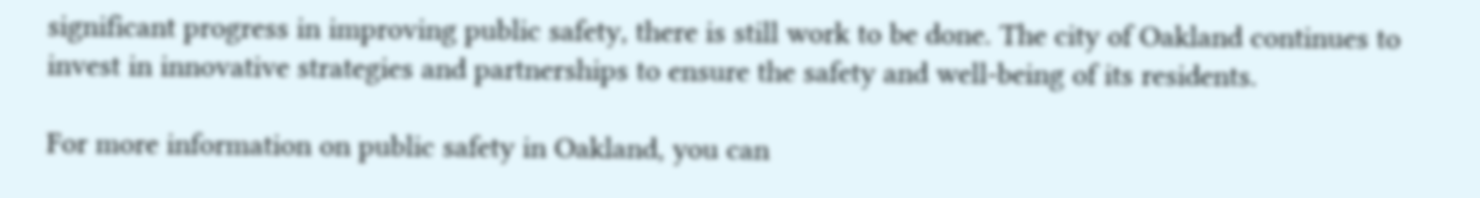significant progress in improving public safety, there is still work to be done. The city of Oakland continues to invest in innovative strategies and partnerships to ensure the safety and well-being of its residents.

For more information on public safety in Oakland, you can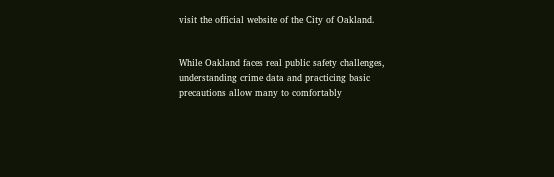visit the official website of the City of Oakland.


While Oakland faces real public safety challenges, understanding crime data and practicing basic precautions allow many to comfortably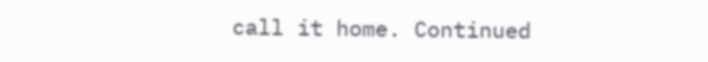call it home. Continued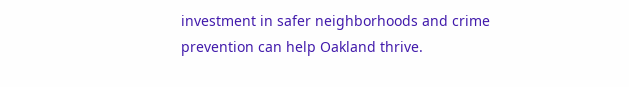investment in safer neighborhoods and crime prevention can help Oakland thrive.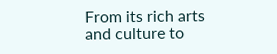From its rich arts and culture to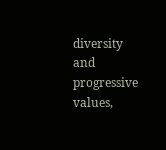diversity and progressive values,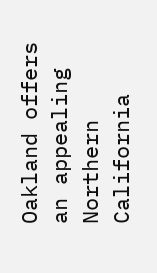Oakland offers an appealing Northern California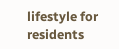lifestyle for residents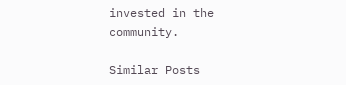invested in the community.

Similar Posts